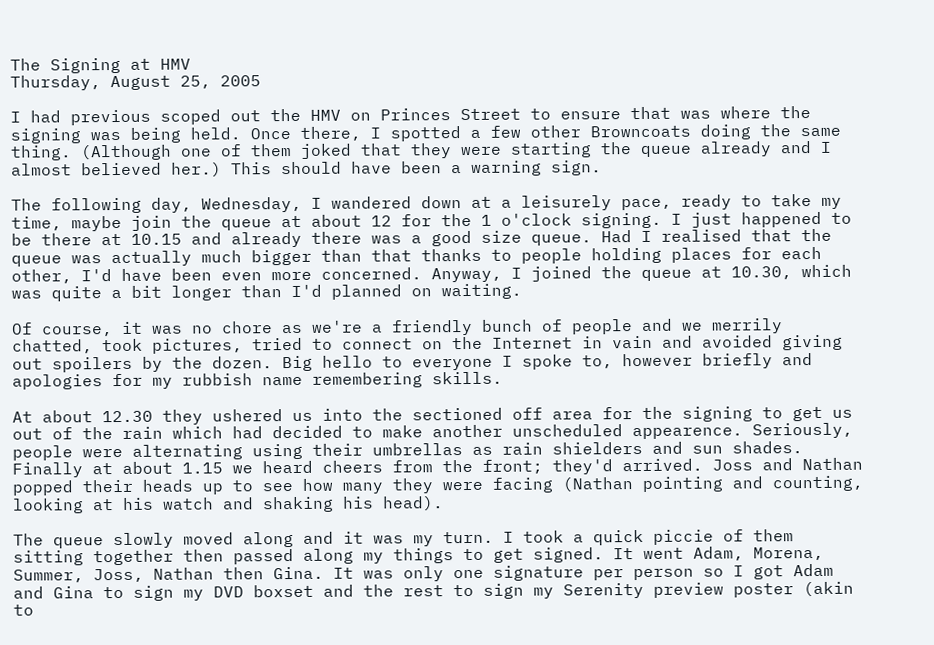The Signing at HMV
Thursday, August 25, 2005

I had previous scoped out the HMV on Princes Street to ensure that was where the signing was being held. Once there, I spotted a few other Browncoats doing the same thing. (Although one of them joked that they were starting the queue already and I almost believed her.) This should have been a warning sign.

The following day, Wednesday, I wandered down at a leisurely pace, ready to take my time, maybe join the queue at about 12 for the 1 o'clock signing. I just happened to be there at 10.15 and already there was a good size queue. Had I realised that the queue was actually much bigger than that thanks to people holding places for each other, I'd have been even more concerned. Anyway, I joined the queue at 10.30, which was quite a bit longer than I'd planned on waiting.

Of course, it was no chore as we're a friendly bunch of people and we merrily chatted, took pictures, tried to connect on the Internet in vain and avoided giving out spoilers by the dozen. Big hello to everyone I spoke to, however briefly and apologies for my rubbish name remembering skills.

At about 12.30 they ushered us into the sectioned off area for the signing to get us out of the rain which had decided to make another unscheduled appearence. Seriously, people were alternating using their umbrellas as rain shielders and sun shades. Finally at about 1.15 we heard cheers from the front; they'd arrived. Joss and Nathan popped their heads up to see how many they were facing (Nathan pointing and counting, looking at his watch and shaking his head).

The queue slowly moved along and it was my turn. I took a quick piccie of them sitting together then passed along my things to get signed. It went Adam, Morena, Summer, Joss, Nathan then Gina. It was only one signature per person so I got Adam and Gina to sign my DVD boxset and the rest to sign my Serenity preview poster (akin to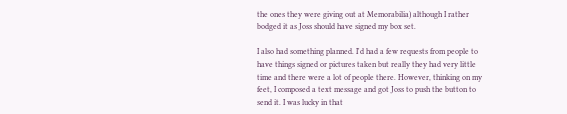the ones they were giving out at Memorabilia) although I rather bodged it as Joss should have signed my box set.

I also had something planned. I'd had a few requests from people to have things signed or pictures taken but really they had very little time and there were a lot of people there. However, thinking on my feet, I composed a text message and got Joss to push the button to send it. I was lucky in that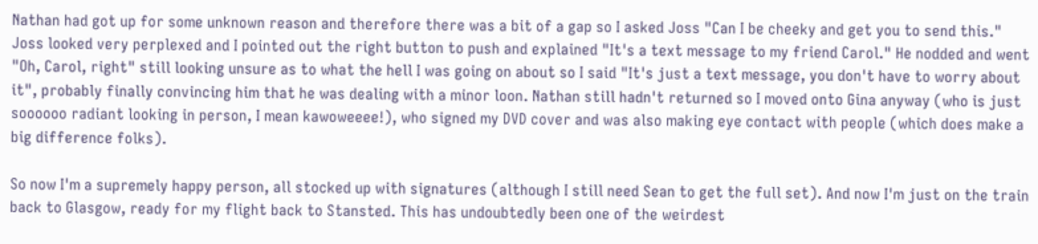Nathan had got up for some unknown reason and therefore there was a bit of a gap so I asked Joss "Can I be cheeky and get you to send this." Joss looked very perplexed and I pointed out the right button to push and explained "It's a text message to my friend Carol." He nodded and went "Oh, Carol, right" still looking unsure as to what the hell I was going on about so I said "It's just a text message, you don't have to worry about it", probably finally convincing him that he was dealing with a minor loon. Nathan still hadn't returned so I moved onto Gina anyway (who is just soooooo radiant looking in person, I mean kawoweeee!), who signed my DVD cover and was also making eye contact with people (which does make a big difference folks).

So now I'm a supremely happy person, all stocked up with signatures (although I still need Sean to get the full set). And now I'm just on the train back to Glasgow, ready for my flight back to Stansted. This has undoubtedly been one of the weirdest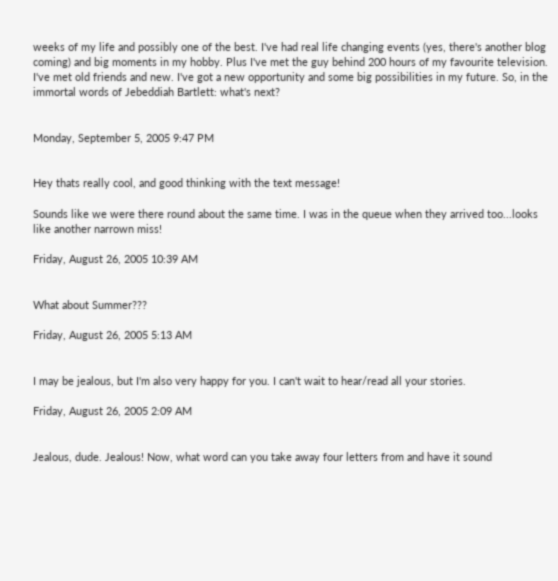weeks of my life and possibly one of the best. I've had real life changing events (yes, there's another blog coming) and big moments in my hobby. Plus I've met the guy behind 200 hours of my favourite television. I've met old friends and new. I've got a new opportunity and some big possibilities in my future. So, in the immortal words of Jebeddiah Bartlett: what's next?


Monday, September 5, 2005 9:47 PM


Hey thats really cool, and good thinking with the text message!

Sounds like we were there round about the same time. I was in the queue when they arrived too...looks like another narrown miss!

Friday, August 26, 2005 10:39 AM


What about Summer???

Friday, August 26, 2005 5:13 AM


I may be jealous, but I'm also very happy for you. I can't wait to hear/read all your stories.

Friday, August 26, 2005 2:09 AM


Jealous, dude. Jealous! Now, what word can you take away four letters from and have it sound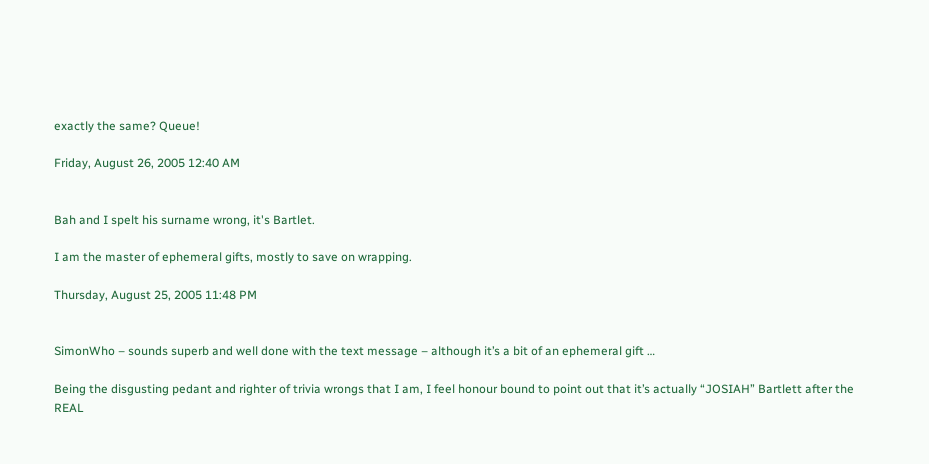exactly the same? Queue!

Friday, August 26, 2005 12:40 AM


Bah and I spelt his surname wrong, it's Bartlet.

I am the master of ephemeral gifts, mostly to save on wrapping.

Thursday, August 25, 2005 11:48 PM


SimonWho – sounds superb and well done with the text message – although it’s a bit of an ephemeral gift …

Being the disgusting pedant and righter of trivia wrongs that I am, I feel honour bound to point out that it’s actually “JOSIAH” Bartlett after the REAL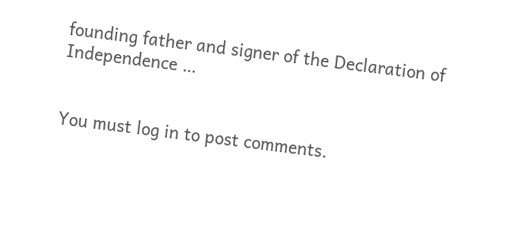founding father and signer of the Declaration of Independence …


You must log in to post comments.